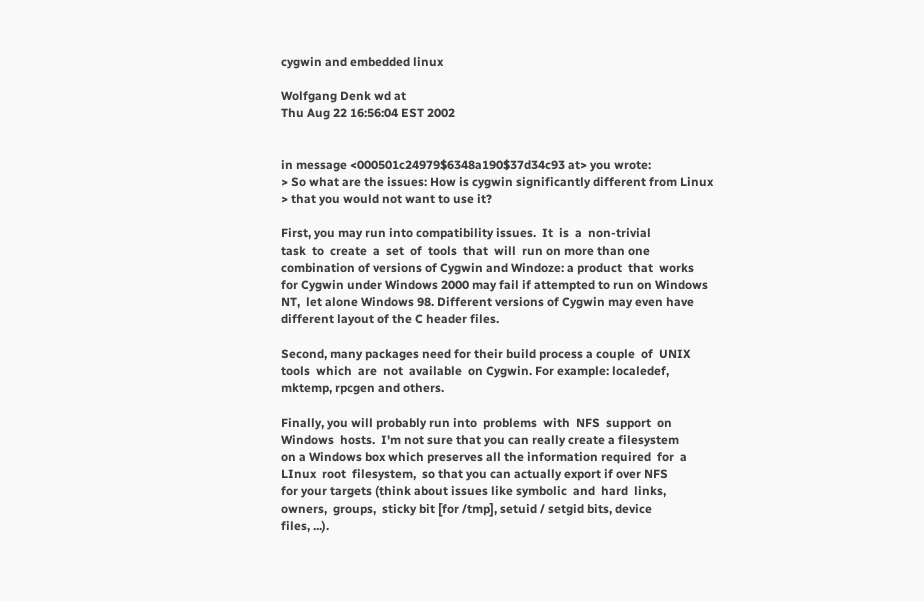cygwin and embedded linux

Wolfgang Denk wd at
Thu Aug 22 16:56:04 EST 2002


in message <000501c24979$6348a190$37d34c93 at> you wrote:
> So what are the issues: How is cygwin significantly different from Linux
> that you would not want to use it?

First, you may run into compatibility issues.  It  is  a  non-trivial
task  to  create  a  set  of  tools  that  will  run on more than one
combination of versions of Cygwin and Windoze: a product  that  works
for Cygwin under Windows 2000 may fail if attempted to run on Windows
NT,  let alone Windows 98. Different versions of Cygwin may even have
different layout of the C header files.

Second, many packages need for their build process a couple  of  UNIX
tools  which  are  not  available  on Cygwin. For example: localedef,
mktemp, rpcgen and others.

Finally, you will probably run into  problems  with  NFS  support  on
Windows  hosts.  I'm not sure that you can really create a filesystem
on a Windows box which preserves all the information required  for  a
LInux  root  filesystem,  so that you can actually export if over NFS
for your targets (think about issues like symbolic  and  hard  links,
owners,  groups,  sticky bit [for /tmp], setuid / setgid bits, device
files, ...).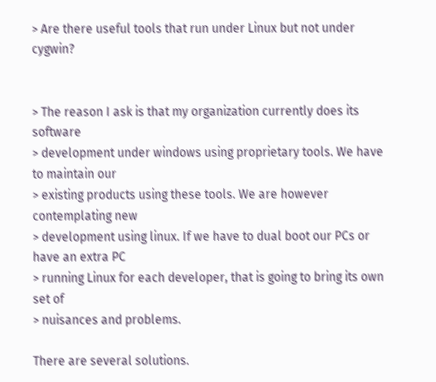> Are there useful tools that run under Linux but not under cygwin?


> The reason I ask is that my organization currently does its software
> development under windows using proprietary tools. We have to maintain our
> existing products using these tools. We are however contemplating new
> development using linux. If we have to dual boot our PCs or have an extra PC
> running Linux for each developer, that is going to bring its own set of
> nuisances and problems.

There are several solutions.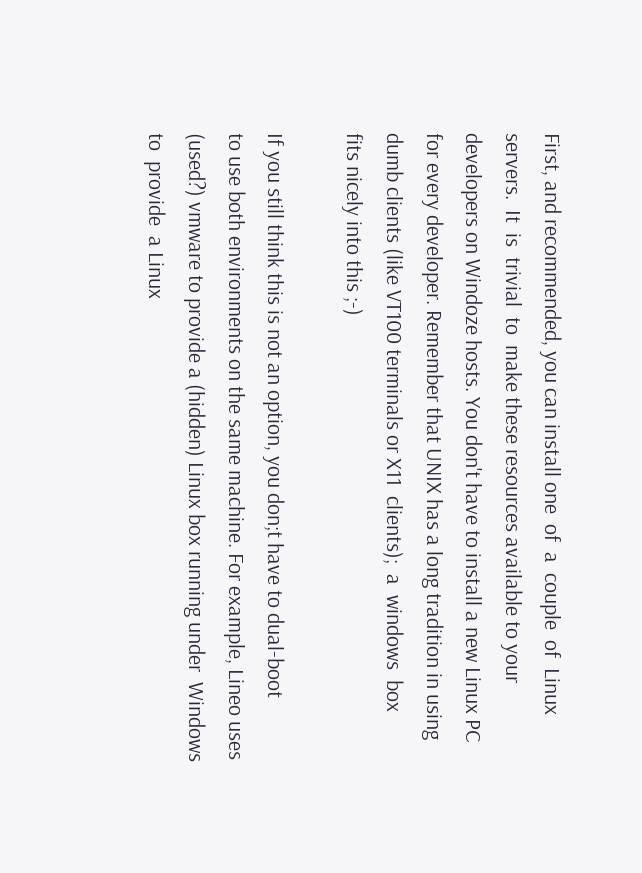First, and recommended, you can install one  of  a  couple  of  Linux
servers.  It  is  trivial  to  make these resources available to your
developers on Windoze hosts. You don't have to install a new Linux PC
for every developer. Remember that UNIX has a long tradition in using
dumb clients (like VT100 terminals or X11  clients);  a  windows  box
fits nicely into this ;-)

If you still think this is not an option, you don;t have to dual-boot
to use both environments on the same machine. For example, Lineo uses
(used?) vmware to provide a (hidden) Linux box running under  Windows
to  provide  a Linux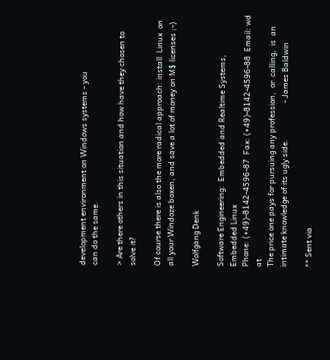development environment on Windows systems - you
can do the same.

> Are there others in this situation and how have they chosen to solve it?

Of course there is also the more radical approach: install  Linux  on
all your Windoze boxen, and save a lot of money on M$ licenses ;-)

Wolfgang Denk

Software Engineering:  Embedded and Realtime Systems,  Embedded Linux
Phone: (+49)-8142-4596-87  Fax: (+49)-8142-4596-88  Email: wd at
The price one pays for pursuing any profession,  or  calling,  is  an
intimate knowledge of its ugly side.                  - James Baldwin

** Sent via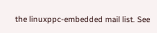the linuxppc-embedded mail list. See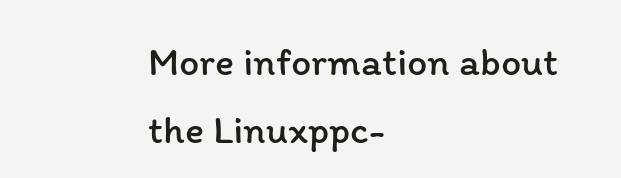More information about the Linuxppc-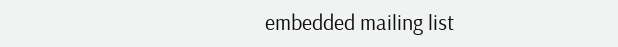embedded mailing list